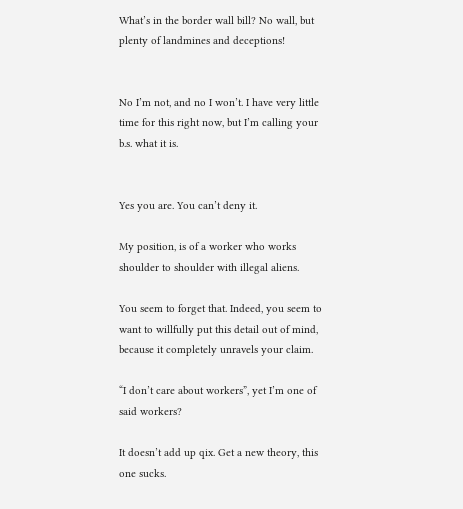What’s in the border wall bill? No wall, but plenty of landmines and deceptions!


No I’m not, and no I won’t. I have very little time for this right now, but I’m calling your b.s. what it is.


Yes you are. You can’t deny it.

My position, is of a worker who works shoulder to shoulder with illegal aliens.

You seem to forget that. Indeed, you seem to want to willfully put this detail out of mind, because it completely unravels your claim.

“I don’t care about workers”, yet I’m one of said workers?

It doesn’t add up qix. Get a new theory, this one sucks.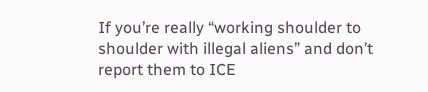If you’re really “working shoulder to shoulder with illegal aliens” and don’t report them to ICE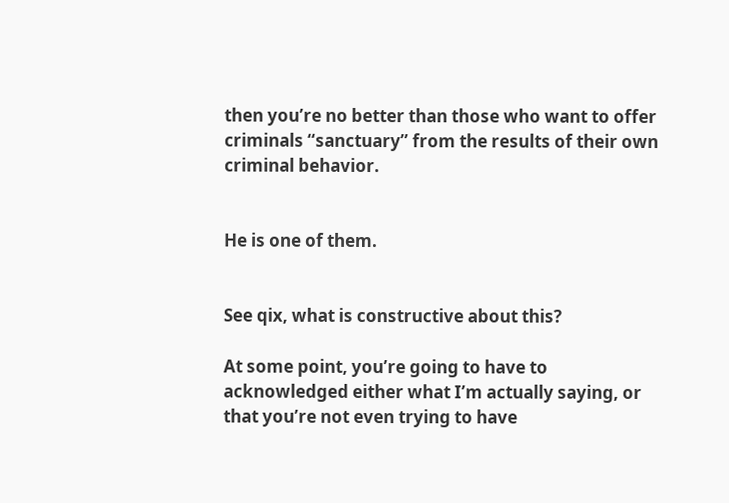then you’re no better than those who want to offer criminals “sanctuary” from the results of their own criminal behavior.


He is one of them.


See qix, what is constructive about this?

At some point, you’re going to have to acknowledged either what I’m actually saying, or that you’re not even trying to have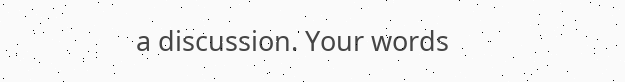a discussion. Your words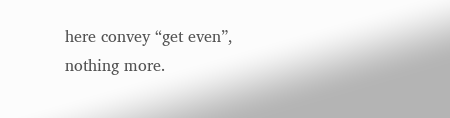here convey “get even”, nothing more.